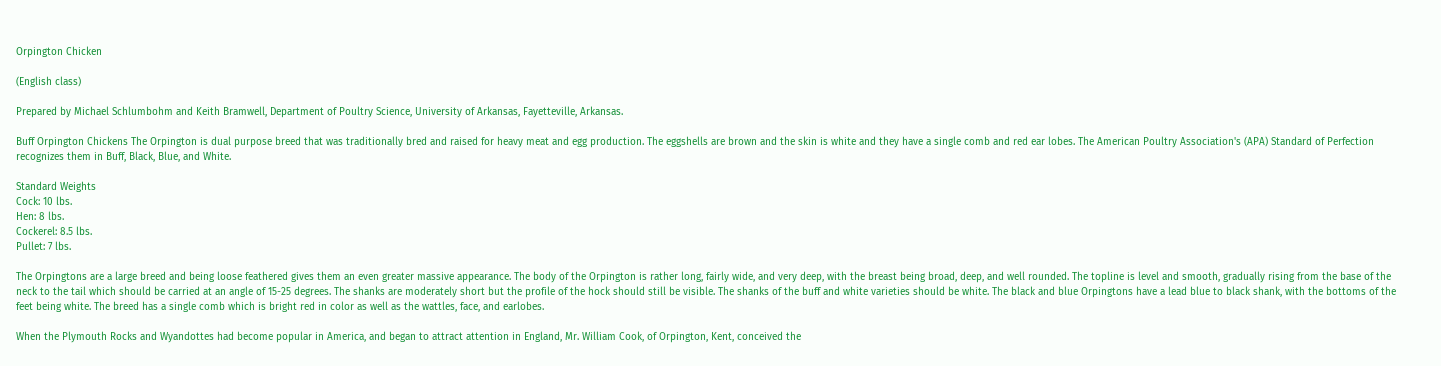Orpington Chicken

(English class)

Prepared by Michael Schlumbohm and Keith Bramwell, Department of Poultry Science, University of Arkansas, Fayetteville, Arkansas.

Buff Orpington Chickens The Orpington is dual purpose breed that was traditionally bred and raised for heavy meat and egg production. The eggshells are brown and the skin is white and they have a single comb and red ear lobes. The American Poultry Association's (APA) Standard of Perfection recognizes them in Buff, Black, Blue, and White.

Standard Weights
Cock: 10 lbs.
Hen: 8 lbs.
Cockerel: 8.5 lbs.
Pullet: 7 lbs.

The Orpingtons are a large breed and being loose feathered gives them an even greater massive appearance. The body of the Orpington is rather long, fairly wide, and very deep, with the breast being broad, deep, and well rounded. The topline is level and smooth, gradually rising from the base of the neck to the tail which should be carried at an angle of 15-25 degrees. The shanks are moderately short but the profile of the hock should still be visible. The shanks of the buff and white varieties should be white. The black and blue Orpingtons have a lead blue to black shank, with the bottoms of the feet being white. The breed has a single comb which is bright red in color as well as the wattles, face, and earlobes.

When the Plymouth Rocks and Wyandottes had become popular in America, and began to attract attention in England, Mr. William Cook, of Orpington, Kent, conceived the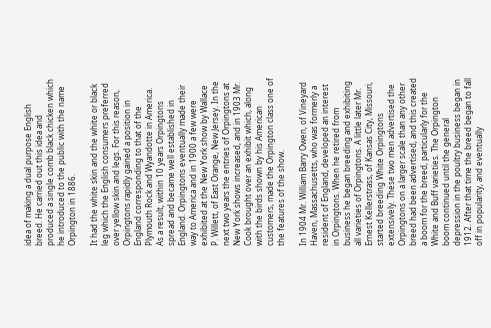idea of making a dual purpose English breed. He carried out this idea and produced a single comb black chicken which he introduced to the public with the name Orpington in 1886.

It had the white skin and the white or black leg which the English consumers preferred over yellow skin and legs. For this reason, Orpingtons rapidly gained a position in England corresponding to that of the Plymouth Rock and Wyandotte in America. As a result, within 10 years Orpingtons spread and became well established in England. Orpingtons eventually made their way to America and in 1900 a few were exhibited at the New York show by Wallace P. Willett, of East Orange, New Jersey. In the next two years the entries of Orpingtons at New York shows increased, and in 1903 Mr. Cook brought over an exhibit which, along with the birds shown by his American customers, made the Orpington class one of the features of the show.

In 1904 Mr. William Barry Owen, of Vineyard Haven, Massachusetts, who was formerly a resident of England, developed an interest in Orpingtons. When he retired from business he began breeding and exhibiting all varieties of Orpingtons. A little later Mr. Ernest Kellerstrass, of Kansas City, Missouri, started breeding White Orpingtons extensively. These two men advertised the Orpingtons on a larger scale than any other breed had been advertised, and this created a boom for the breed, particularly for the White and Buff varieties. The Orpington boom continued until the general depression in the poultry business began in 1912. After that time the breed began to fall off in popularity, and eventually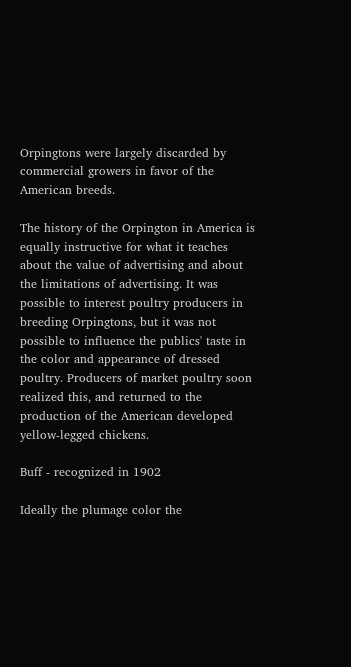Orpingtons were largely discarded by commercial growers in favor of the American breeds.

The history of the Orpington in America is equally instructive for what it teaches about the value of advertising and about the limitations of advertising. It was possible to interest poultry producers in breeding Orpingtons, but it was not possible to influence the publics' taste in the color and appearance of dressed poultry. Producers of market poultry soon realized this, and returned to the production of the American developed yellow-legged chickens.

Buff - recognized in 1902

Ideally the plumage color the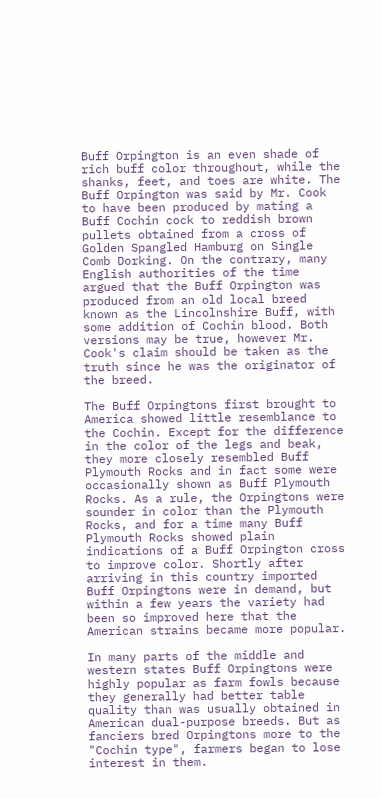Buff Orpington is an even shade of rich buff color throughout, while the shanks, feet, and toes are white. The Buff Orpington was said by Mr. Cook to have been produced by mating a Buff Cochin cock to reddish brown pullets obtained from a cross of Golden Spangled Hamburg on Single Comb Dorking. On the contrary, many English authorities of the time argued that the Buff Orpington was produced from an old local breed known as the Lincolnshire Buff, with some addition of Cochin blood. Both versions may be true, however Mr. Cook's claim should be taken as the truth since he was the originator of the breed.

The Buff Orpingtons first brought to America showed little resemblance to the Cochin. Except for the difference in the color of the legs and beak, they more closely resembled Buff Plymouth Rocks and in fact some were occasionally shown as Buff Plymouth Rocks. As a rule, the Orpingtons were sounder in color than the Plymouth Rocks, and for a time many Buff Plymouth Rocks showed plain indications of a Buff Orpington cross to improve color. Shortly after arriving in this country imported Buff Orpingtons were in demand, but within a few years the variety had been so improved here that the American strains became more popular.

In many parts of the middle and western states Buff Orpingtons were highly popular as farm fowls because they generally had better table quality than was usually obtained in American dual-purpose breeds. But as fanciers bred Orpingtons more to the "Cochin type", farmers began to lose interest in them.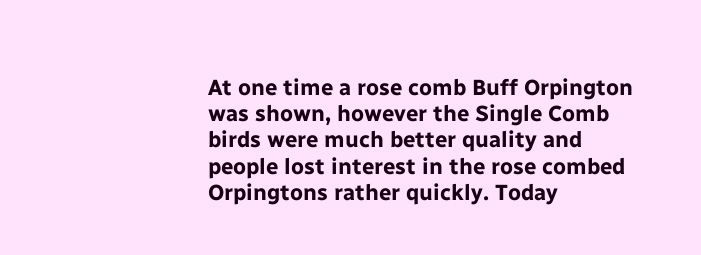At one time a rose comb Buff Orpington was shown, however the Single Comb birds were much better quality and people lost interest in the rose combed Orpingtons rather quickly. Today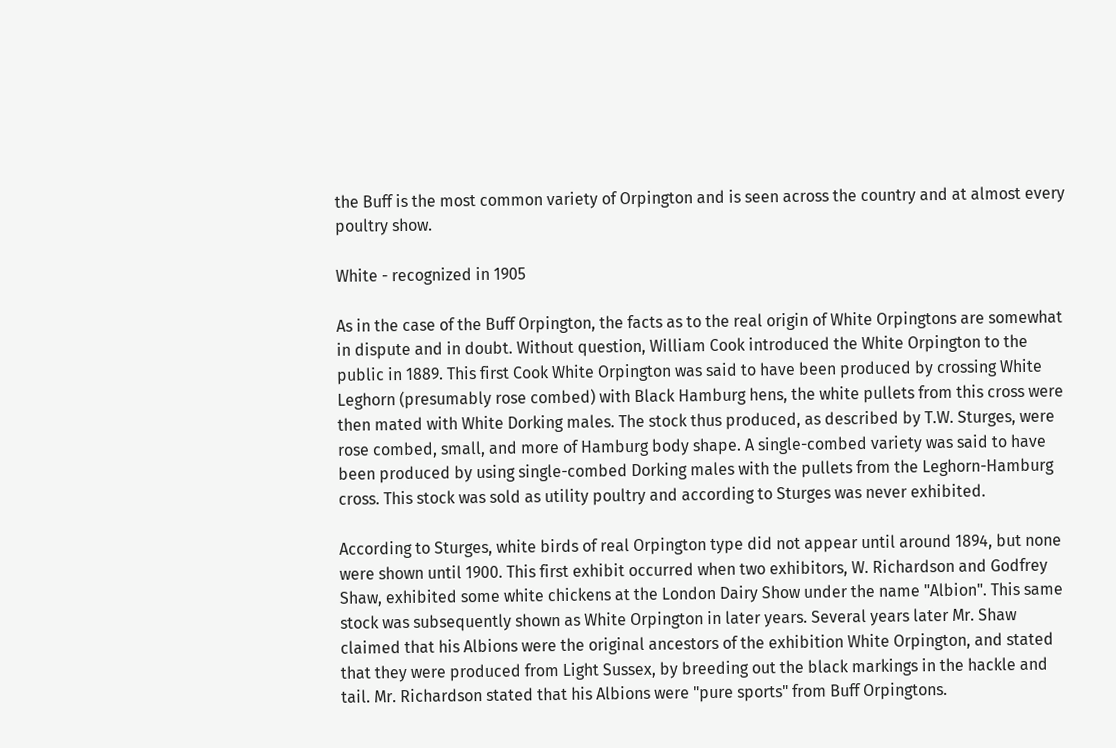the Buff is the most common variety of Orpington and is seen across the country and at almost every poultry show.

White - recognized in 1905

As in the case of the Buff Orpington, the facts as to the real origin of White Orpingtons are somewhat in dispute and in doubt. Without question, William Cook introduced the White Orpington to the public in 1889. This first Cook White Orpington was said to have been produced by crossing White Leghorn (presumably rose combed) with Black Hamburg hens, the white pullets from this cross were then mated with White Dorking males. The stock thus produced, as described by T.W. Sturges, were rose combed, small, and more of Hamburg body shape. A single-combed variety was said to have been produced by using single-combed Dorking males with the pullets from the Leghorn-Hamburg cross. This stock was sold as utility poultry and according to Sturges was never exhibited.

According to Sturges, white birds of real Orpington type did not appear until around 1894, but none were shown until 1900. This first exhibit occurred when two exhibitors, W. Richardson and Godfrey Shaw, exhibited some white chickens at the London Dairy Show under the name "Albion". This same stock was subsequently shown as White Orpington in later years. Several years later Mr. Shaw claimed that his Albions were the original ancestors of the exhibition White Orpington, and stated that they were produced from Light Sussex, by breeding out the black markings in the hackle and tail. Mr. Richardson stated that his Albions were "pure sports" from Buff Orpingtons.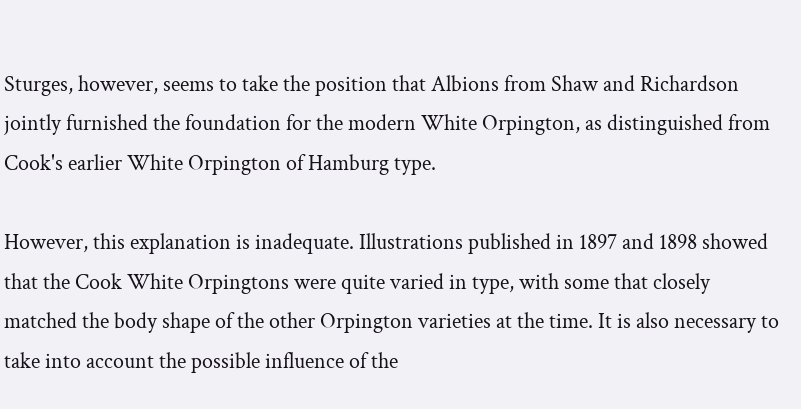Sturges, however, seems to take the position that Albions from Shaw and Richardson jointly furnished the foundation for the modern White Orpington, as distinguished from Cook's earlier White Orpington of Hamburg type.

However, this explanation is inadequate. Illustrations published in 1897 and 1898 showed that the Cook White Orpingtons were quite varied in type, with some that closely matched the body shape of the other Orpington varieties at the time. It is also necessary to take into account the possible influence of the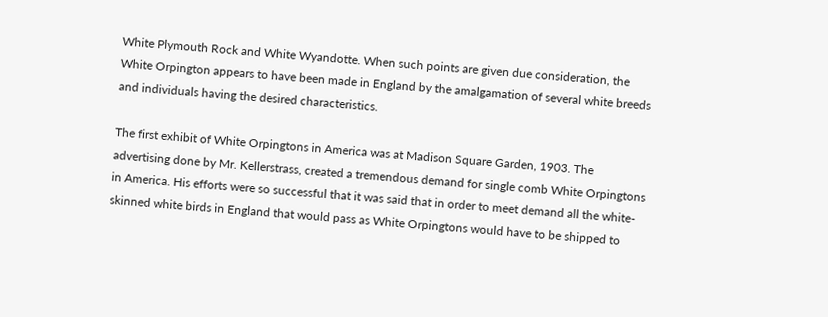White Plymouth Rock and White Wyandotte. When such points are given due consideration, the White Orpington appears to have been made in England by the amalgamation of several white breeds and individuals having the desired characteristics.

The first exhibit of White Orpingtons in America was at Madison Square Garden, 1903. The advertising done by Mr. Kellerstrass, created a tremendous demand for single comb White Orpingtons in America. His efforts were so successful that it was said that in order to meet demand all the white-skinned white birds in England that would pass as White Orpingtons would have to be shipped to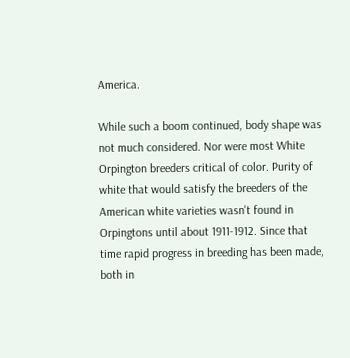America.

While such a boom continued, body shape was not much considered. Nor were most White Orpington breeders critical of color. Purity of white that would satisfy the breeders of the American white varieties wasn't found in Orpingtons until about 1911-1912. Since that time rapid progress in breeding has been made, both in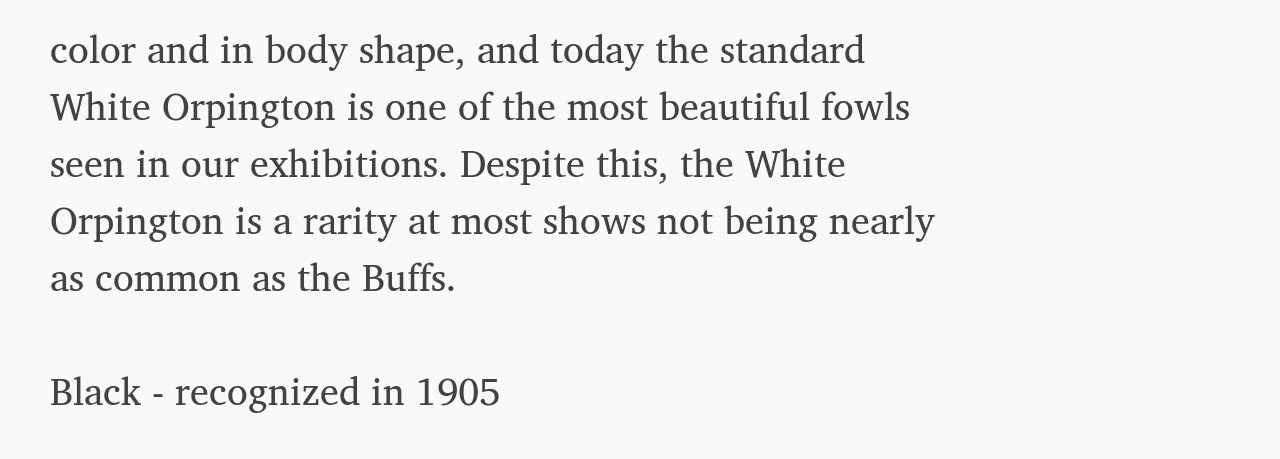color and in body shape, and today the standard White Orpington is one of the most beautiful fowls seen in our exhibitions. Despite this, the White Orpington is a rarity at most shows not being nearly as common as the Buffs.

Black - recognized in 1905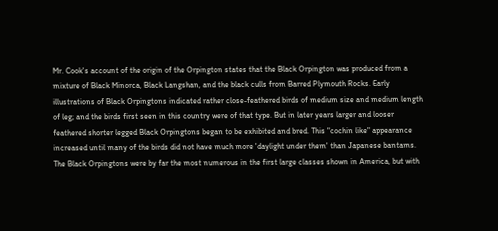Mr. Cook's account of the origin of the Orpington states that the Black Orpington was produced from a mixture of Black Minorca, Black Langshan, and the black culls from Barred Plymouth Rocks. Early illustrations of Black Orpingtons indicated rather close-feathered birds of medium size and medium length of leg; and the birds first seen in this country were of that type. But in later years larger and looser feathered shorter legged Black Orpingtons began to be exhibited and bred. This "cochin like" appearance increased until many of the birds did not have much more 'daylight under them' than Japanese bantams. The Black Orpingtons were by far the most numerous in the first large classes shown in America, but with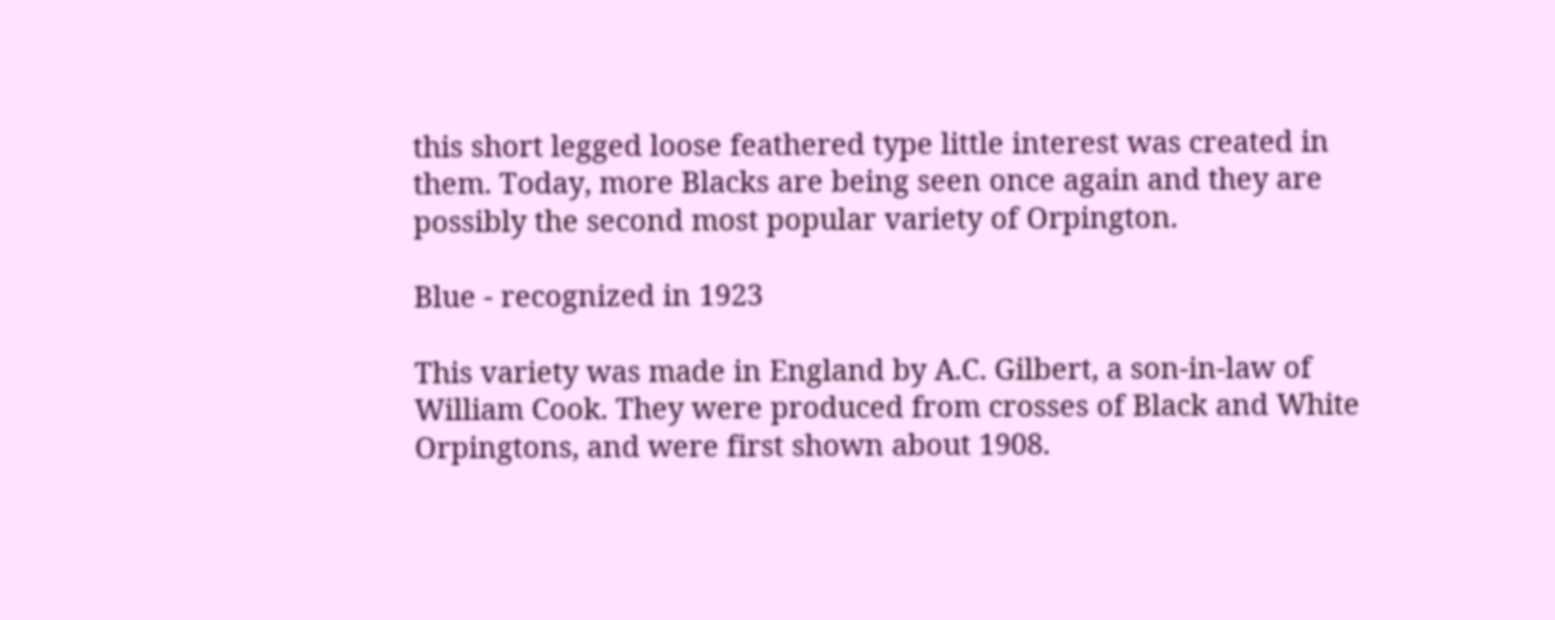this short legged loose feathered type little interest was created in them. Today, more Blacks are being seen once again and they are possibly the second most popular variety of Orpington.

Blue - recognized in 1923

This variety was made in England by A.C. Gilbert, a son-in-law of William Cook. They were produced from crosses of Black and White Orpingtons, and were first shown about 1908.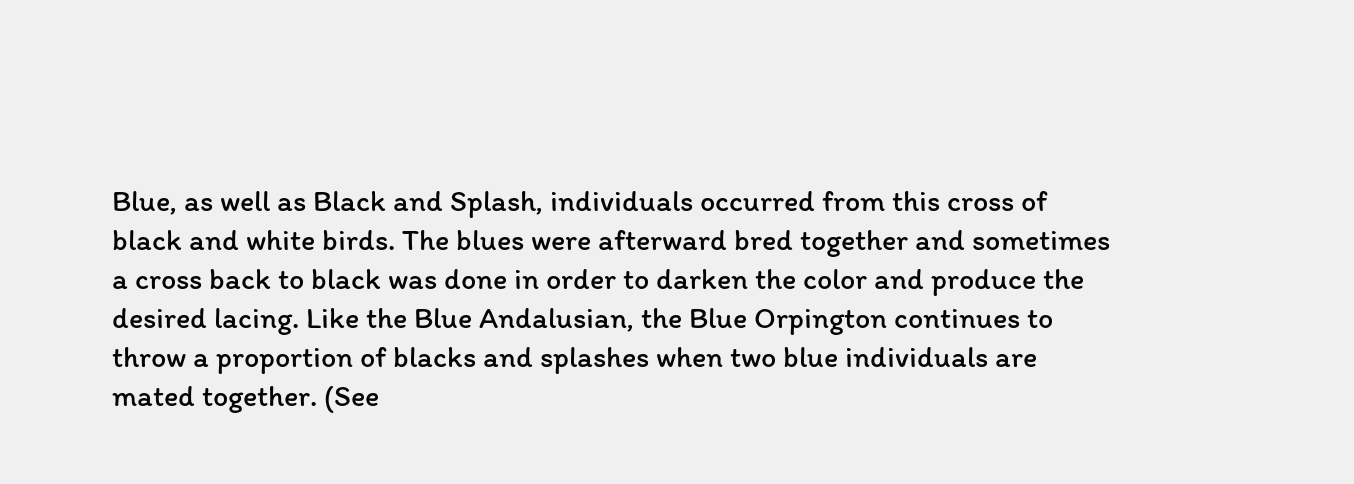Blue, as well as Black and Splash, individuals occurred from this cross of black and white birds. The blues were afterward bred together and sometimes a cross back to black was done in order to darken the color and produce the desired lacing. Like the Blue Andalusian, the Blue Orpington continues to throw a proportion of blacks and splashes when two blue individuals are mated together. (See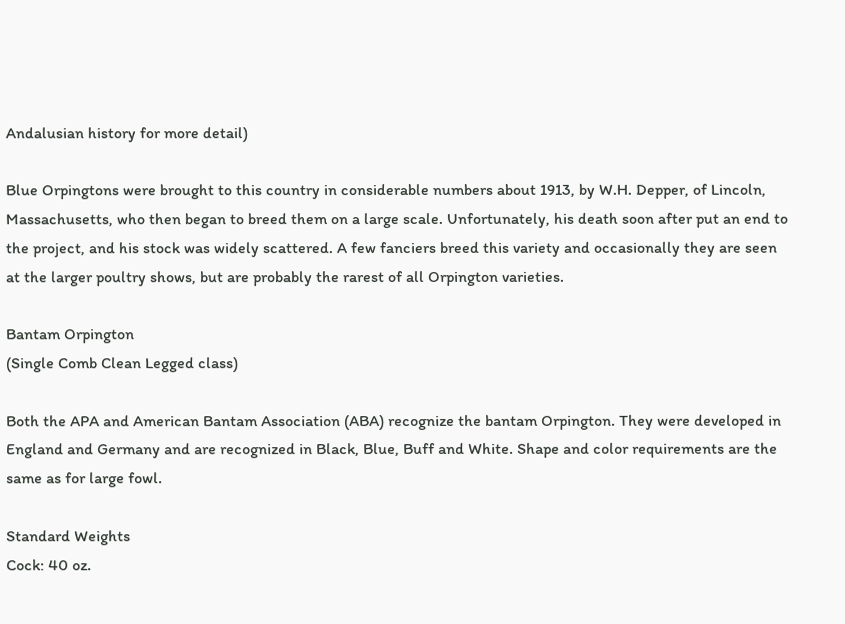Andalusian history for more detail)

Blue Orpingtons were brought to this country in considerable numbers about 1913, by W.H. Depper, of Lincoln, Massachusetts, who then began to breed them on a large scale. Unfortunately, his death soon after put an end to the project, and his stock was widely scattered. A few fanciers breed this variety and occasionally they are seen at the larger poultry shows, but are probably the rarest of all Orpington varieties.

Bantam Orpington
(Single Comb Clean Legged class)

Both the APA and American Bantam Association (ABA) recognize the bantam Orpington. They were developed in England and Germany and are recognized in Black, Blue, Buff and White. Shape and color requirements are the same as for large fowl.

Standard Weights
Cock: 40 oz.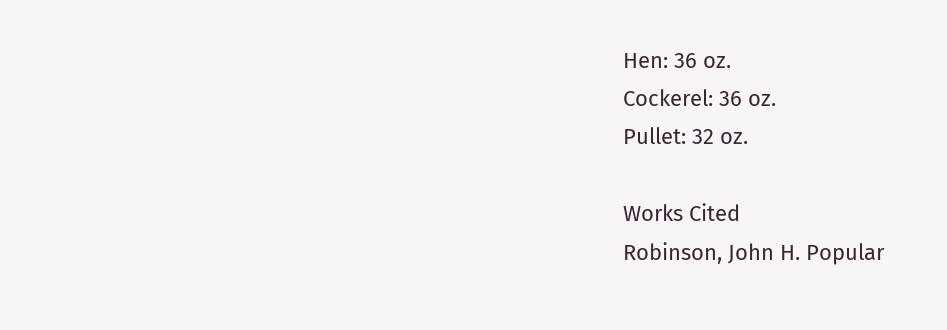Hen: 36 oz.
Cockerel: 36 oz.
Pullet: 32 oz.

Works Cited
Robinson, John H. Popular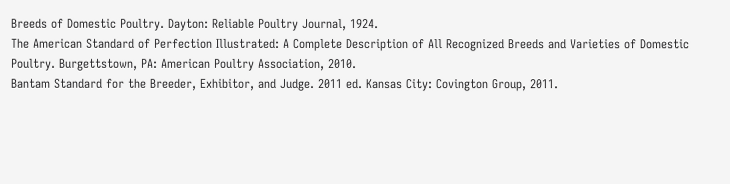Breeds of Domestic Poultry. Dayton: Reliable Poultry Journal, 1924.
The American Standard of Perfection Illustrated: A Complete Description of All Recognized Breeds and Varieties of Domestic Poultry. Burgettstown, PA: American Poultry Association, 2010.
Bantam Standard for the Breeder, Exhibitor, and Judge. 2011 ed. Kansas City: Covington Group, 2011.